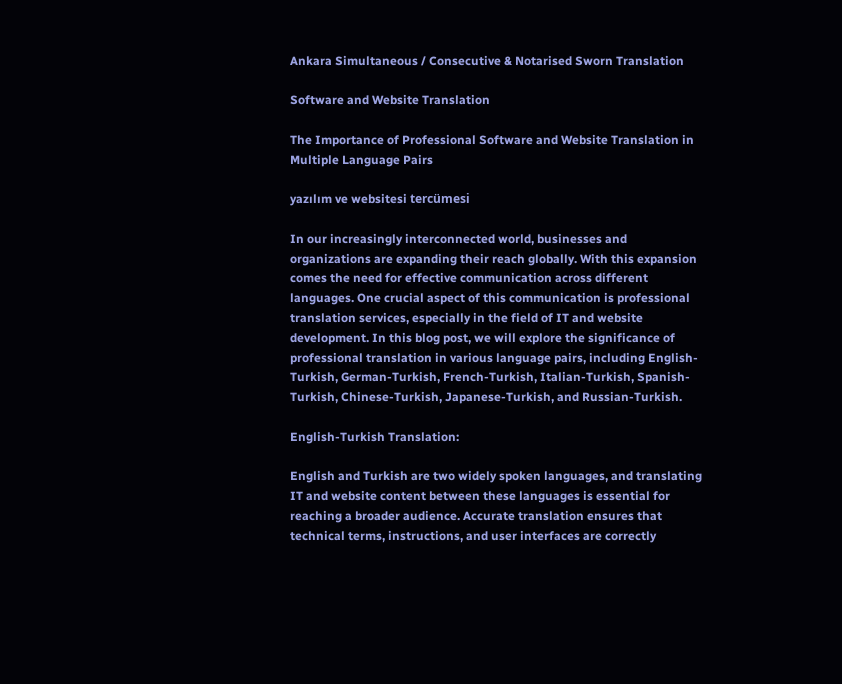Ankara Simultaneous / Consecutive & Notarised Sworn Translation

Software and Website Translation

The Importance of Professional Software and Website Translation in Multiple Language Pairs

yazılım ve websitesi tercümesi

In our increasingly interconnected world, businesses and organizations are expanding their reach globally. With this expansion comes the need for effective communication across different languages. One crucial aspect of this communication is professional translation services, especially in the field of IT and website development. In this blog post, we will explore the significance of professional translation in various language pairs, including English-Turkish, German-Turkish, French-Turkish, Italian-Turkish, Spanish-Turkish, Chinese-Turkish, Japanese-Turkish, and Russian-Turkish.

English-Turkish Translation:

English and Turkish are two widely spoken languages, and translating IT and website content between these languages is essential for reaching a broader audience. Accurate translation ensures that technical terms, instructions, and user interfaces are correctly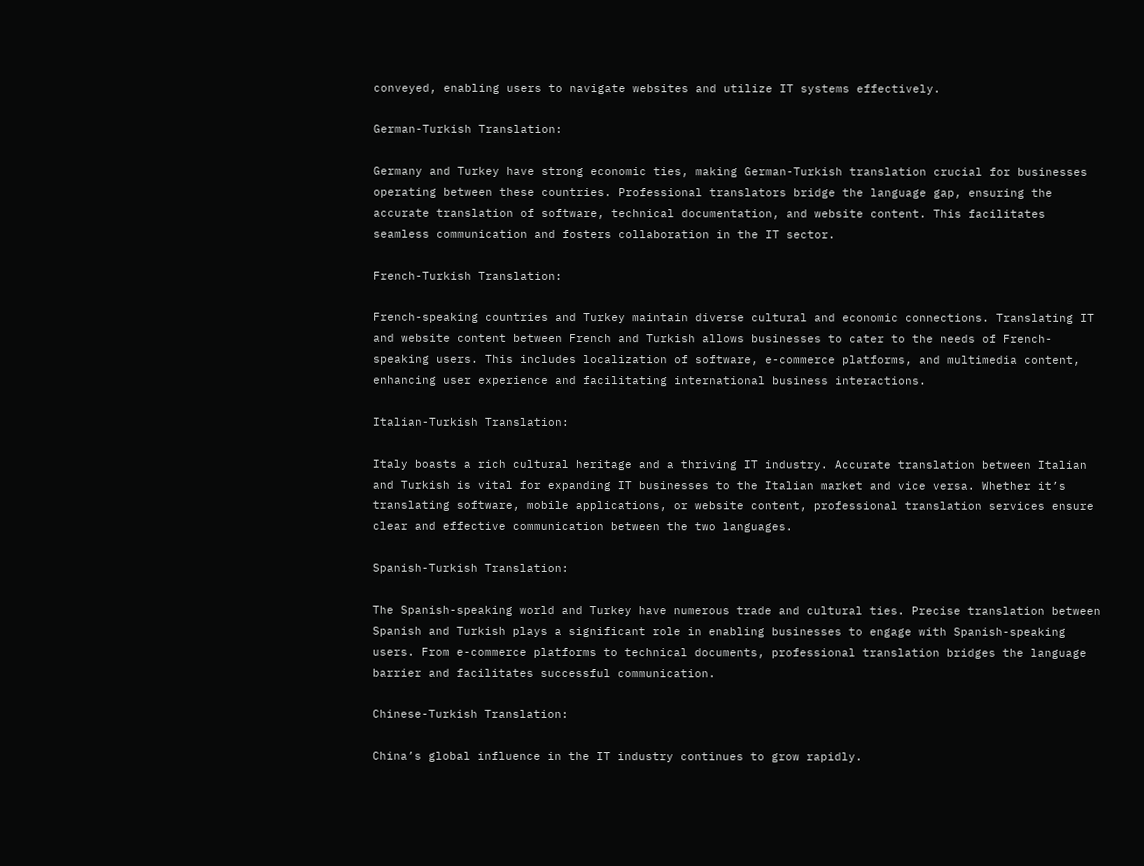conveyed, enabling users to navigate websites and utilize IT systems effectively.

German-Turkish Translation:

Germany and Turkey have strong economic ties, making German-Turkish translation crucial for businesses operating between these countries. Professional translators bridge the language gap, ensuring the accurate translation of software, technical documentation, and website content. This facilitates seamless communication and fosters collaboration in the IT sector.

French-Turkish Translation:

French-speaking countries and Turkey maintain diverse cultural and economic connections. Translating IT and website content between French and Turkish allows businesses to cater to the needs of French-speaking users. This includes localization of software, e-commerce platforms, and multimedia content, enhancing user experience and facilitating international business interactions.

Italian-Turkish Translation:

Italy boasts a rich cultural heritage and a thriving IT industry. Accurate translation between Italian and Turkish is vital for expanding IT businesses to the Italian market and vice versa. Whether it’s translating software, mobile applications, or website content, professional translation services ensure clear and effective communication between the two languages.

Spanish-Turkish Translation:

The Spanish-speaking world and Turkey have numerous trade and cultural ties. Precise translation between Spanish and Turkish plays a significant role in enabling businesses to engage with Spanish-speaking users. From e-commerce platforms to technical documents, professional translation bridges the language barrier and facilitates successful communication.

Chinese-Turkish Translation:

China’s global influence in the IT industry continues to grow rapidly.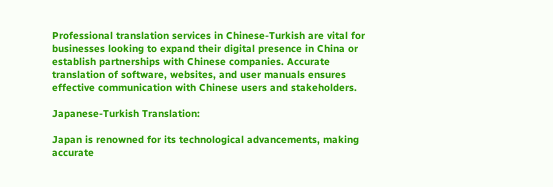Professional translation services in Chinese-Turkish are vital for businesses looking to expand their digital presence in China or establish partnerships with Chinese companies. Accurate translation of software, websites, and user manuals ensures effective communication with Chinese users and stakeholders.

Japanese-Turkish Translation:

Japan is renowned for its technological advancements, making accurate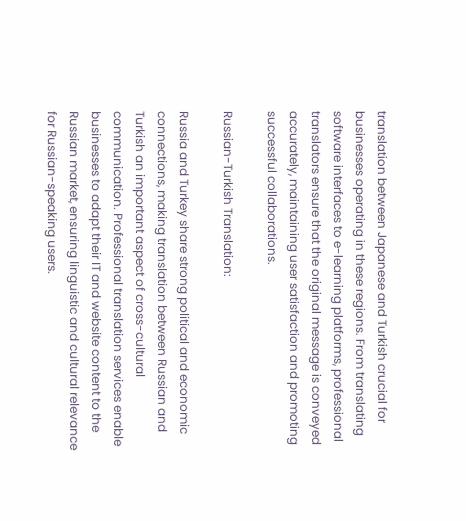translation between Japanese and Turkish crucial for businesses operating in these regions. From translating software interfaces to e-learning platforms, professional translators ensure that the original message is conveyed accurately, maintaining user satisfaction and promoting successful collaborations.

Russian-Turkish Translation:

Russia and Turkey share strong political and economic connections, making translation between Russian and Turkish an important aspect of cross-cultural communication. Professional translation services enable businesses to adapt their IT and website content to the Russian market, ensuring linguistic and cultural relevance for Russian-speaking users.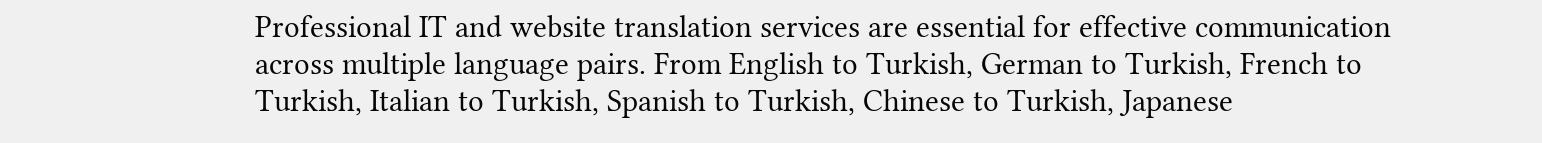Professional IT and website translation services are essential for effective communication across multiple language pairs. From English to Turkish, German to Turkish, French to Turkish, Italian to Turkish, Spanish to Turkish, Chinese to Turkish, Japanese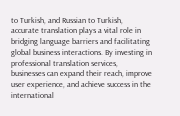to Turkish, and Russian to Turkish, accurate translation plays a vital role in bridging language barriers and facilitating global business interactions. By investing in professional translation services, businesses can expand their reach, improve user experience, and achieve success in the international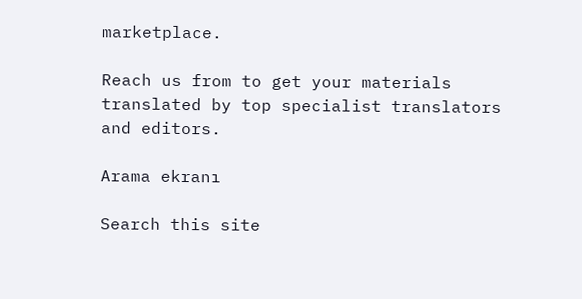marketplace.

Reach us from to get your materials translated by top specialist translators and editors.

Arama ekranı

Search this site